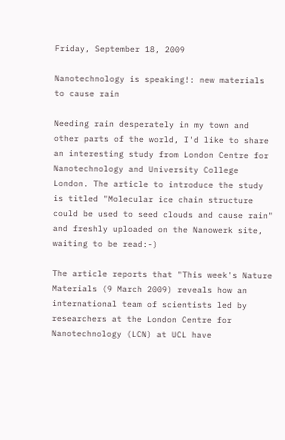Friday, September 18, 2009

Nanotechnology is speaking!: new materials to cause rain

Needing rain desperately in my town and other parts of the world, I'd like to share an interesting study from London Centre for Nanotechnology and University College London. The article to introduce the study is titled "Molecular ice chain structure could be used to seed clouds and cause rain" and freshly uploaded on the Nanowerk site, waiting to be read:-)

The article reports that "This week's Nature Materials (9 March 2009) reveals how an international team of scientists led by researchers at the London Centre for Nanotechnology (LCN) at UCL have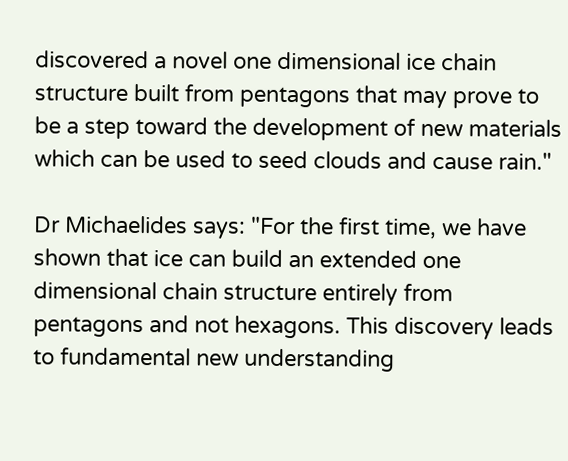discovered a novel one dimensional ice chain structure built from pentagons that may prove to be a step toward the development of new materials which can be used to seed clouds and cause rain."

Dr Michaelides says: "For the first time, we have shown that ice can build an extended one dimensional chain structure entirely from pentagons and not hexagons. This discovery leads to fundamental new understanding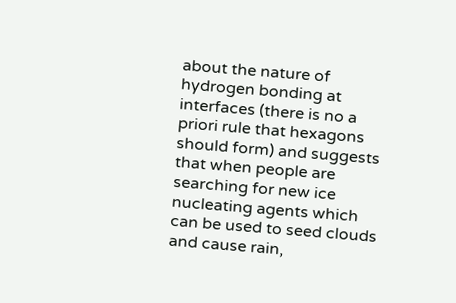about the nature of hydrogen bonding at interfaces (there is no a priori rule that hexagons should form) and suggests that when people are searching for new ice nucleating agents which can be used to seed clouds and cause rain,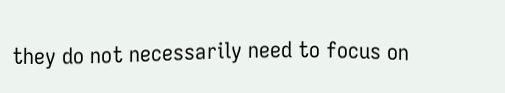they do not necessarily need to focus on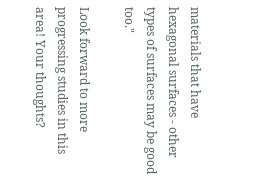materials that have hexagonal surfaces - other types of surfaces may be good too."

Look forward to more progressing studies in this area! Your thoughts?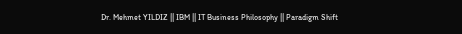Dr. Mehmet YILDIZ || IBM || IT Business Philosophy || Paradigm Shift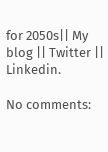for 2050s|| My blog || Twitter || Linkedin.

No comments: